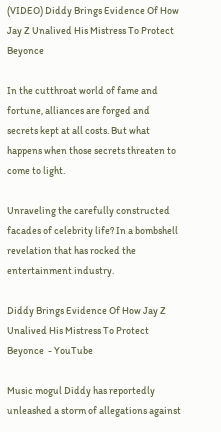(VIDEO) Diddy Brings Evidence Of How Jay Z Unalived His Mistress To Protect Beyonce

In the cutthroat world of fame and fortune, alliances are forged and secrets kept at all costs. But what happens when those secrets threaten to come to light.

Unraveling the carefully constructed facades of celebrity life? In a bombshell revelation that has rocked the entertainment industry.

Diddy Brings Evidence Of How Jay Z Unalived His Mistress To Protect Beyonce  - YouTube

Music mogul Diddy has reportedly unleashed a storm of allegations against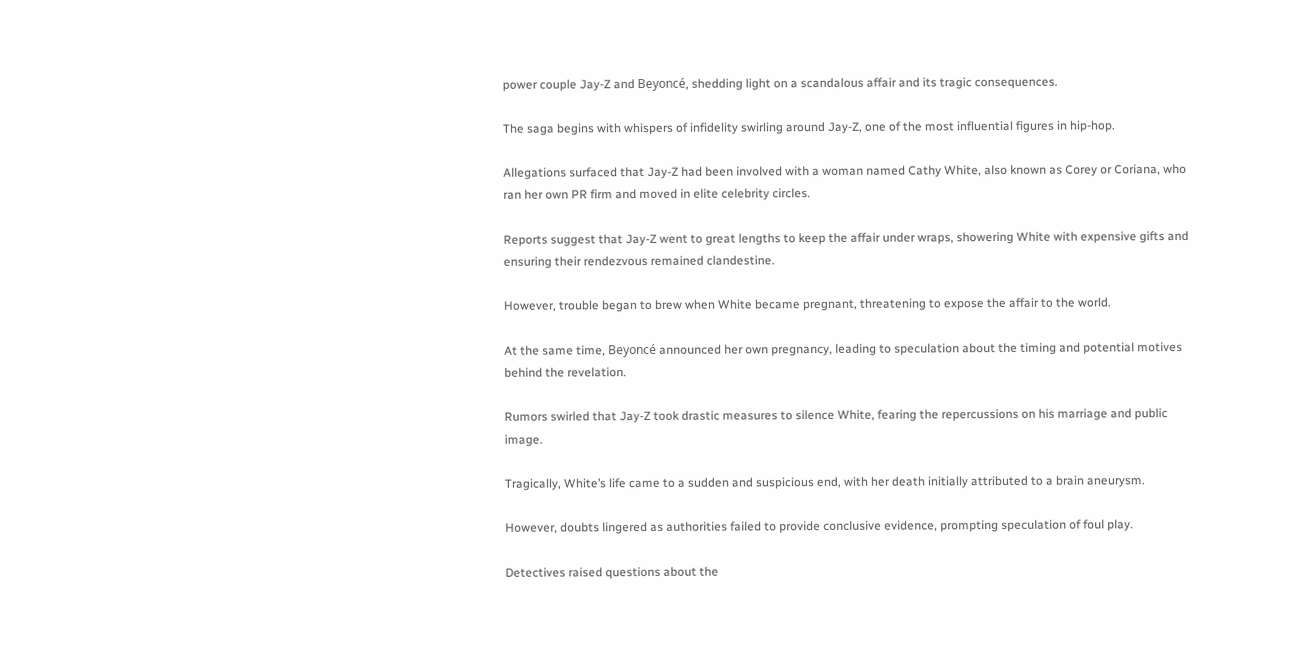power couple Jay-Z and Beyoncé, shedding light on a scandalous affair and its tragic consequences.

The saga begins with whispers of infidelity swirling around Jay-Z, one of the most influential figures in hip-hop.

Allegations surfaced that Jay-Z had been involved with a woman named Cathy White, also known as Corey or Coriana, who ran her own PR firm and moved in elite celebrity circles.

Reports suggest that Jay-Z went to great lengths to keep the affair under wraps, showering White with expensive gifts and ensuring their rendezvous remained clandestine.

However, trouble began to brew when White became pregnant, threatening to expose the affair to the world.

At the same time, Beyoncé announced her own pregnancy, leading to speculation about the timing and potential motives behind the revelation.

Rumors swirled that Jay-Z took drastic measures to silence White, fearing the repercussions on his marriage and public image.

Tragically, White’s life came to a sudden and suspicious end, with her death initially attributed to a brain aneurysm.

However, doubts lingered as authorities failed to provide conclusive evidence, prompting speculation of foul play.

Detectives raised questions about the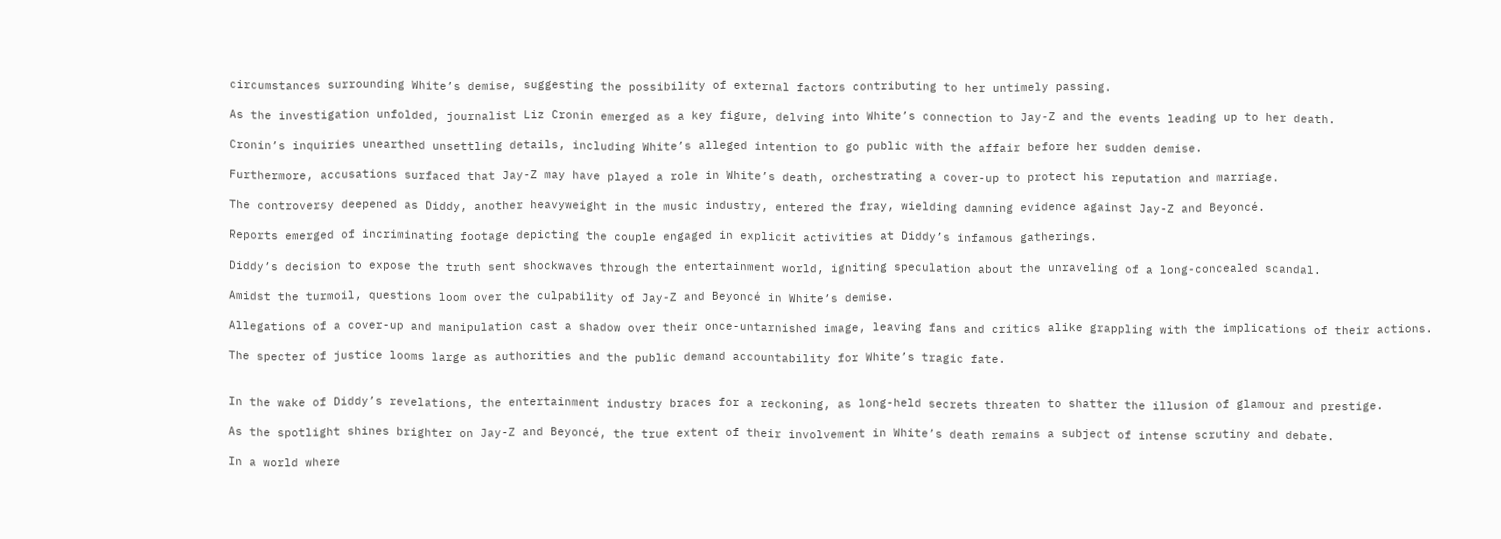circumstances surrounding White’s demise, suggesting the possibility of external factors contributing to her untimely passing.

As the investigation unfolded, journalist Liz Cronin emerged as a key figure, delving into White’s connection to Jay-Z and the events leading up to her death.

Cronin’s inquiries unearthed unsettling details, including White’s alleged intention to go public with the affair before her sudden demise.

Furthermore, accusations surfaced that Jay-Z may have played a role in White’s death, orchestrating a cover-up to protect his reputation and marriage.

The controversy deepened as Diddy, another heavyweight in the music industry, entered the fray, wielding damning evidence against Jay-Z and Beyoncé.

Reports emerged of incriminating footage depicting the couple engaged in explicit activities at Diddy’s infamous gatherings.

Diddy’s decision to expose the truth sent shockwaves through the entertainment world, igniting speculation about the unraveling of a long-concealed scandal.

Amidst the turmoil, questions loom over the culpability of Jay-Z and Beyoncé in White’s demise.

Allegations of a cover-up and manipulation cast a shadow over their once-untarnished image, leaving fans and critics alike grappling with the implications of their actions.

The specter of justice looms large as authorities and the public demand accountability for White’s tragic fate.


In the wake of Diddy’s revelations, the entertainment industry braces for a reckoning, as long-held secrets threaten to shatter the illusion of glamour and prestige.

As the spotlight shines brighter on Jay-Z and Beyoncé, the true extent of their involvement in White’s death remains a subject of intense scrutiny and debate.

In a world where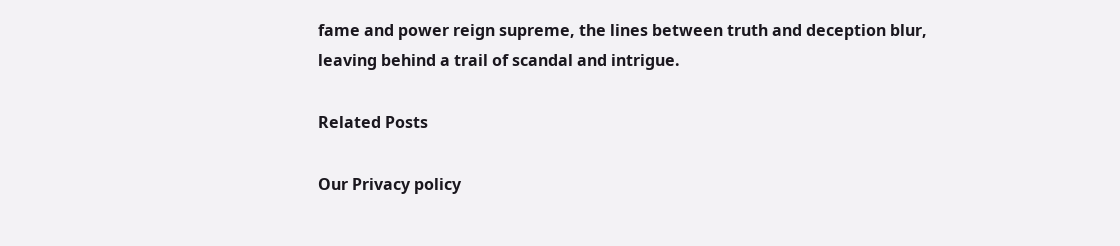fame and power reign supreme, the lines between truth and deception blur, leaving behind a trail of scandal and intrigue.

Related Posts

Our Privacy policy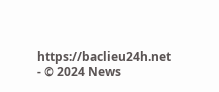https://baclieu24h.net - © 2024 News